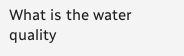What is the water quality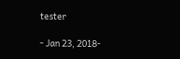tester

- Jan 23, 2018-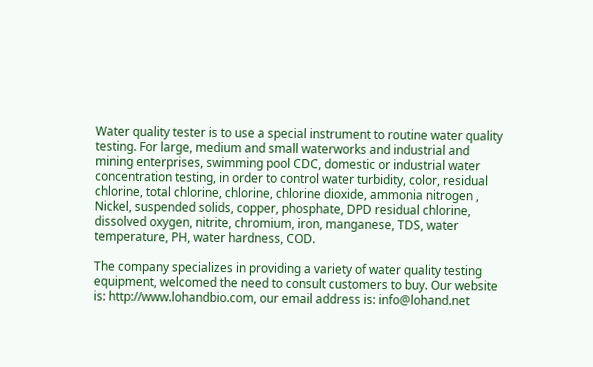Water quality tester is to use a special instrument to routine water quality testing. For large, medium and small waterworks and industrial and mining enterprises, swimming pool CDC, domestic or industrial water concentration testing, in order to control water turbidity, color, residual chlorine, total chlorine, chlorine, chlorine dioxide, ammonia nitrogen , Nickel, suspended solids, copper, phosphate, DPD residual chlorine, dissolved oxygen, nitrite, chromium, iron, manganese, TDS, water temperature, PH, water hardness, COD.

The company specializes in providing a variety of water quality testing equipment, welcomed the need to consult customers to buy. Our website is: http://www.lohandbio.com, our email address is: info@lohand.net